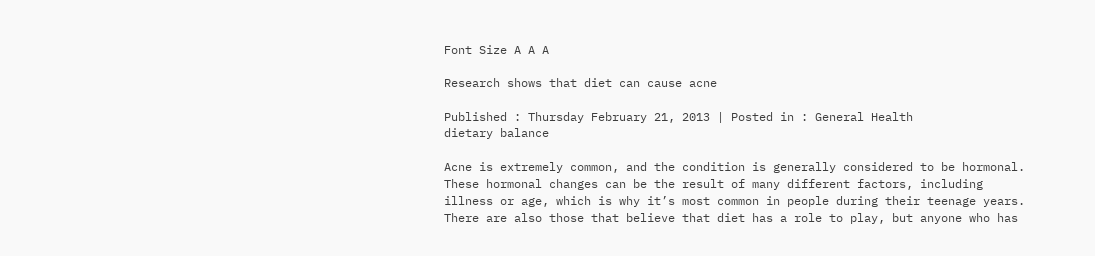Font Size A A A

Research shows that diet can cause acne

Published : Thursday February 21, 2013 | Posted in : General Health
dietary balance

Acne is extremely common, and the condition is generally considered to be hormonal. These hormonal changes can be the result of many different factors, including illness or age, which is why it’s most common in people during their teenage years. There are also those that believe that diet has a role to play, but anyone who has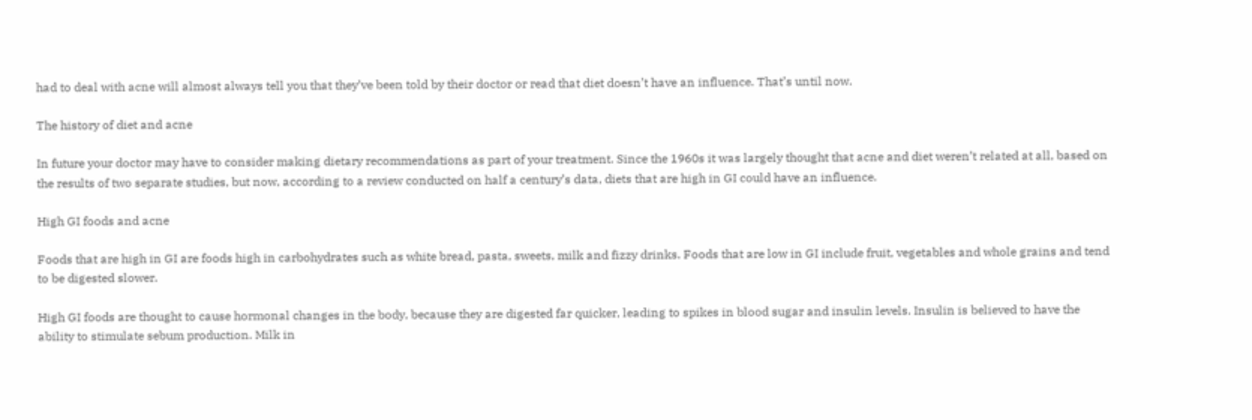had to deal with acne will almost always tell you that they’ve been told by their doctor or read that diet doesn’t have an influence. That’s until now.

The history of diet and acne

In future your doctor may have to consider making dietary recommendations as part of your treatment. Since the 1960s it was largely thought that acne and diet weren’t related at all, based on the results of two separate studies, but now, according to a review conducted on half a century’s data, diets that are high in GI could have an influence.

High GI foods and acne

Foods that are high in GI are foods high in carbohydrates such as white bread, pasta, sweets, milk and fizzy drinks. Foods that are low in GI include fruit, vegetables and whole grains and tend to be digested slower.

High GI foods are thought to cause hormonal changes in the body, because they are digested far quicker, leading to spikes in blood sugar and insulin levels. Insulin is believed to have the ability to stimulate sebum production. Milk in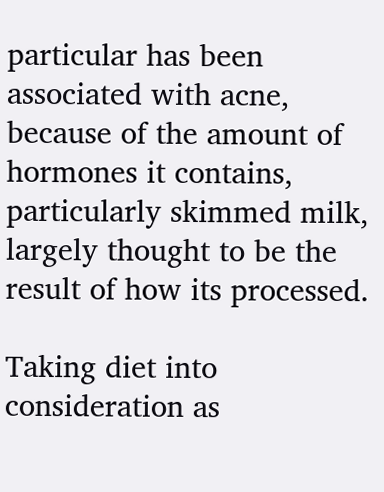particular has been associated with acne, because of the amount of hormones it contains, particularly skimmed milk, largely thought to be the result of how its processed.

Taking diet into consideration as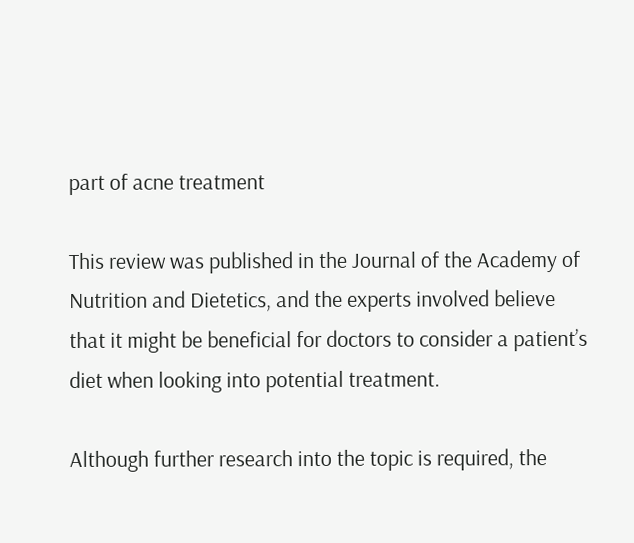part of acne treatment

This review was published in the Journal of the Academy of Nutrition and Dietetics, and the experts involved believe that it might be beneficial for doctors to consider a patient’s diet when looking into potential treatment.

Although further research into the topic is required, the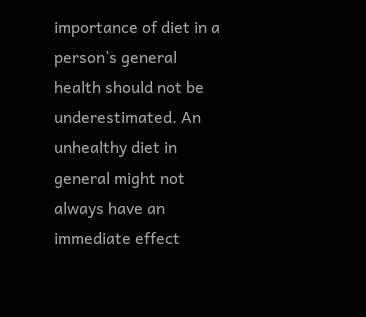importance of diet in a person’s general health should not be underestimated. An unhealthy diet in general might not always have an immediate effect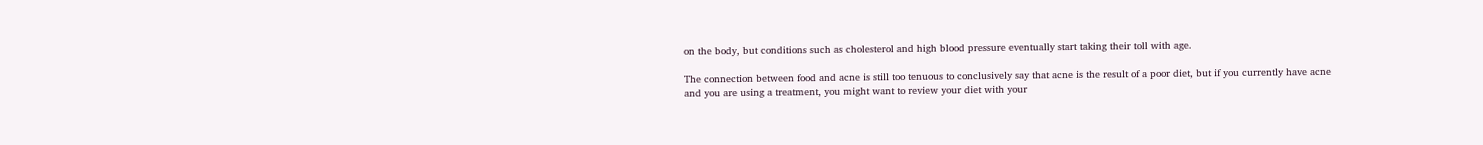on the body, but conditions such as cholesterol and high blood pressure eventually start taking their toll with age.

The connection between food and acne is still too tenuous to conclusively say that acne is the result of a poor diet, but if you currently have acne and you are using a treatment, you might want to review your diet with your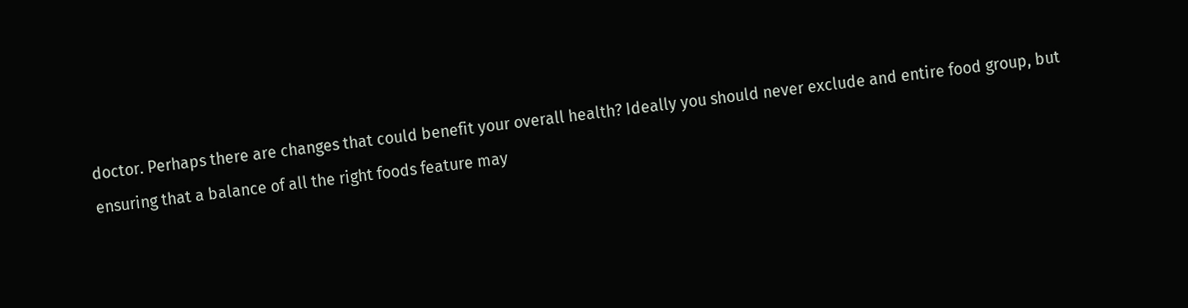doctor. Perhaps there are changes that could benefit your overall health? Ideally you should never exclude and entire food group, but ensuring that a balance of all the right foods feature may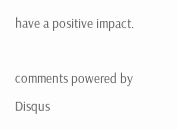have a positive impact.

comments powered by Disqus